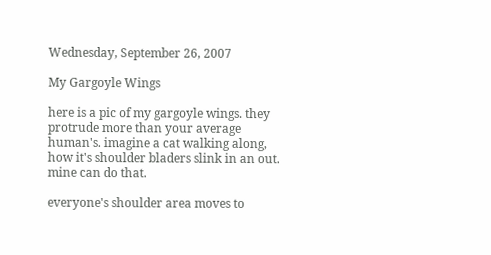Wednesday, September 26, 2007

My Gargoyle Wings

here is a pic of my gargoyle wings. they protrude more than your average human's. imagine a cat walking along, how it's shoulder bladers slink in an out. mine can do that.

everyone's shoulder area moves to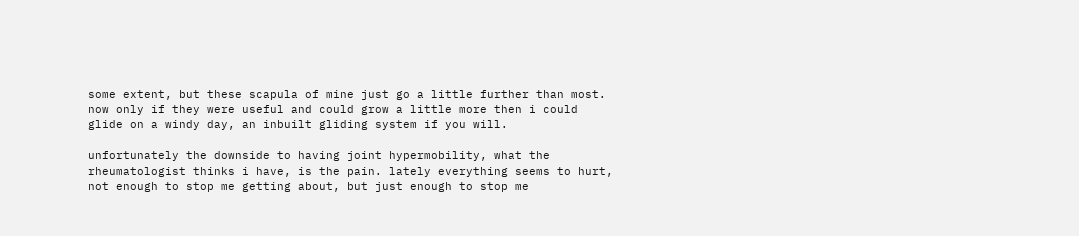some extent, but these scapula of mine just go a little further than most. now only if they were useful and could grow a little more then i could glide on a windy day, an inbuilt gliding system if you will.

unfortunately the downside to having joint hypermobility, what the rheumatologist thinks i have, is the pain. lately everything seems to hurt, not enough to stop me getting about, but just enough to stop me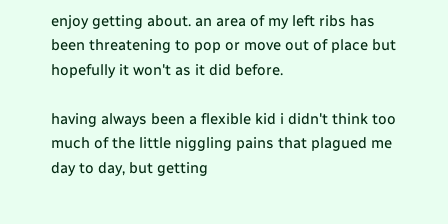enjoy getting about. an area of my left ribs has been threatening to pop or move out of place but hopefully it won't as it did before.

having always been a flexible kid i didn't think too much of the little niggling pains that plagued me day to day, but getting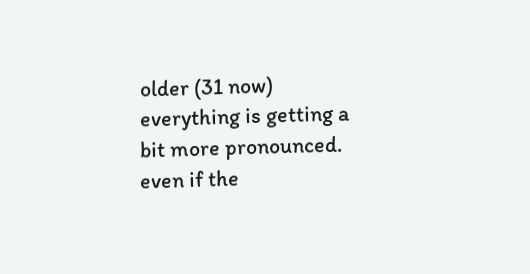older (31 now) everything is getting a bit more pronounced. even if the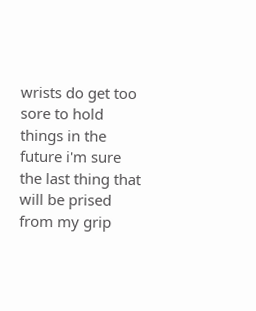wrists do get too sore to hold things in the future i'm sure the last thing that will be prised from my grip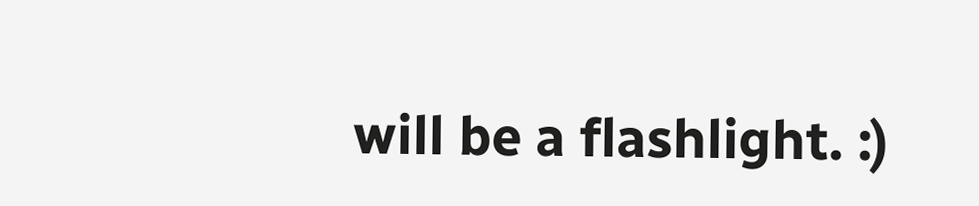will be a flashlight. :)